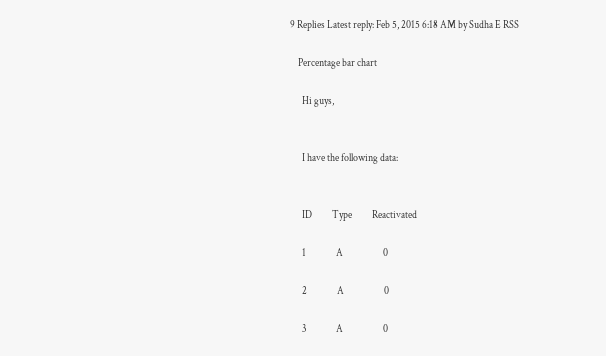9 Replies Latest reply: Feb 5, 2015 6:18 AM by Sudha E RSS

    Percentage bar chart

      Hi guys,


      I have the following data:


      ID          Type          Reactivated

      1               A                    0

      2               A                    0

      3               A                    0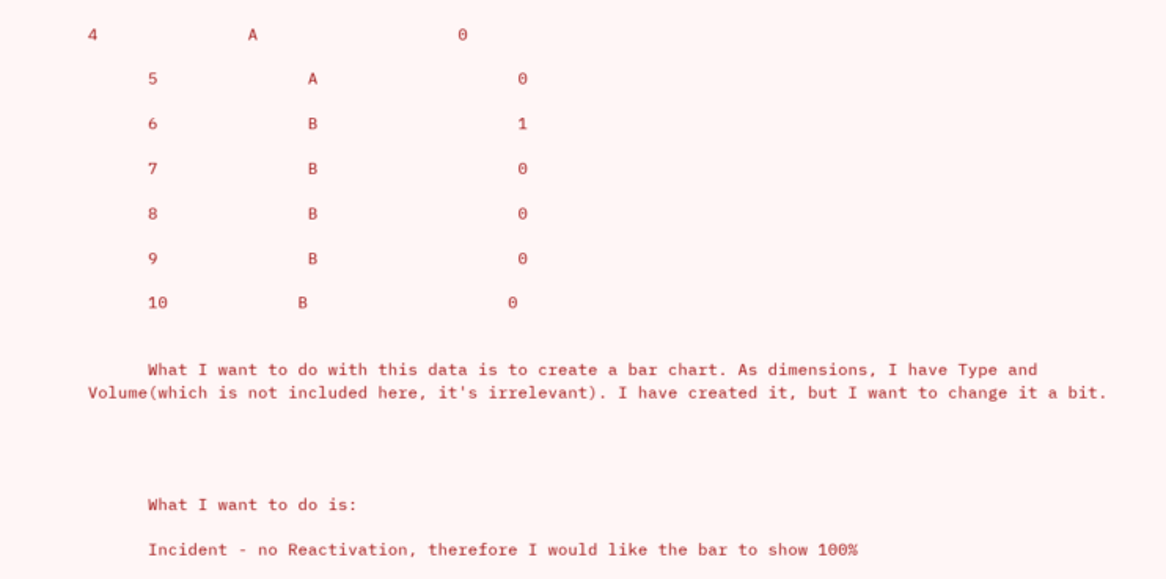4               A                    0

      5               A                    0

      6               B                    1

      7               B                    0

      8               B                    0

      9               B                    0

      10             B                    0


      What I want to do with this data is to create a bar chart. As dimensions, I have Type and Volume(which is not included here, it's irrelevant). I have created it, but I want to change it a bit.




      What I want to do is:

      Incident - no Reactivation, therefore I would like the bar to show 100%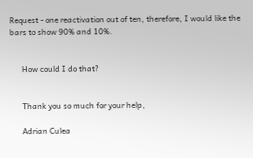Request - one reactivation out of ten, therefore, I would like the bars to show 90% and 10%.


      How could I do that?


      Thank you so much for your help,

      Adrian Culea